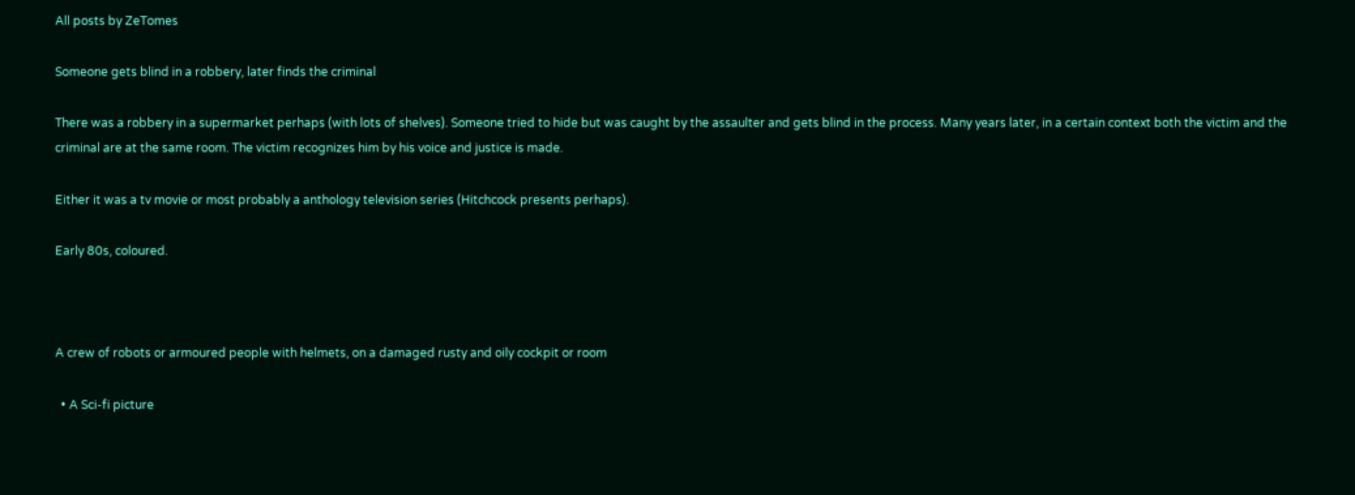All posts by ZeTomes

Someone gets blind in a robbery, later finds the criminal

There was a robbery in a supermarket perhaps (with lots of shelves). Someone tried to hide but was caught by the assaulter and gets blind in the process. Many years later, in a certain context both the victim and the criminal are at the same room. The victim recognizes him by his voice and justice is made.

Either it was a tv movie or most probably a anthology television series (Hitchcock presents perhaps).

Early 80s, coloured.



A crew of robots or armoured people with helmets, on a damaged rusty and oily cockpit or room

  • A Sci-fi picture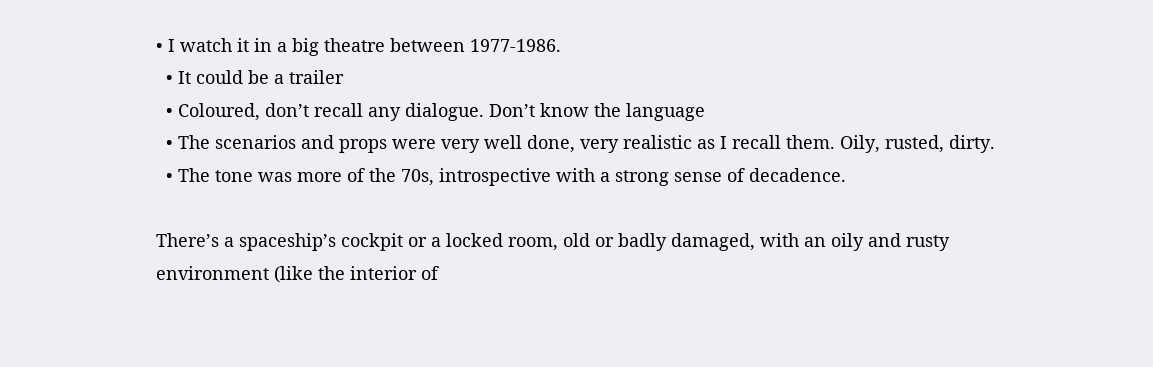• I watch it in a big theatre between 1977-1986.
  • It could be a trailer
  • Coloured, don’t recall any dialogue. Don’t know the language
  • The scenarios and props were very well done, very realistic as I recall them. Oily, rusted, dirty.
  • The tone was more of the 70s, introspective with a strong sense of decadence.

There’s a spaceship’s cockpit or a locked room, old or badly damaged, with an oily and rusty environment (like the interior of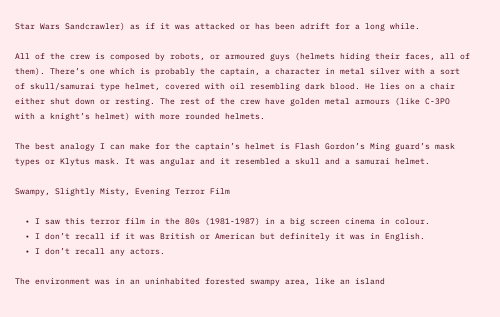Star Wars Sandcrawler) as if it was attacked or has been adrift for a long while.

All of the crew is composed by robots, or armoured guys (helmets hiding their faces, all of them). There’s one which is probably the captain, a character in metal silver with a sort of skull/samurai type helmet, covered with oil resembling dark blood. He lies on a chair either shut down or resting. The rest of the crew have golden metal armours (like C-3PO with a knight’s helmet) with more rounded helmets.

The best analogy I can make for the captain’s helmet is Flash Gordon’s Ming guard’s mask types or Klytus mask. It was angular and it resembled a skull and a samurai helmet.

Swampy, Slightly Misty, Evening Terror Film

  • I saw this terror film in the 80s (1981-1987) in a big screen cinema in colour.
  • I don’t recall if it was British or American but definitely it was in English.
  • I don’t recall any actors.

The environment was in an uninhabited forested swampy area, like an island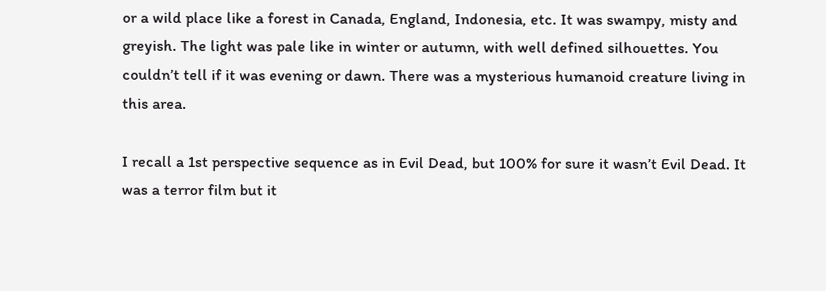or a wild place like a forest in Canada, England, Indonesia, etc. It was swampy, misty and greyish. The light was pale like in winter or autumn, with well defined silhouettes. You couldn’t tell if it was evening or dawn. There was a mysterious humanoid creature living in this area.

I recall a 1st perspective sequence as in Evil Dead, but 100% for sure it wasn’t Evil Dead. It was a terror film but it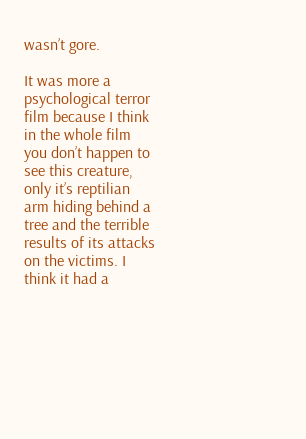wasn’t gore.

It was more a psychological terror film because I think in the whole film you don’t happen to see this creature, only it’s reptilian arm hiding behind a tree and the terrible results of its attacks on the victims. I think it had a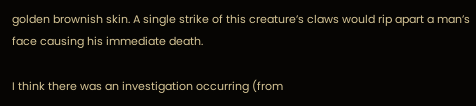golden brownish skin. A single strike of this creature’s claws would rip apart a man’s face causing his immediate death.

I think there was an investigation occurring (from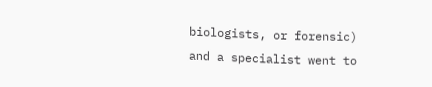biologists, or forensic) and a specialist went to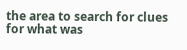the area to search for clues for what was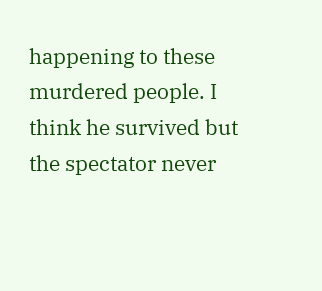happening to these murdered people. I think he survived but the spectator never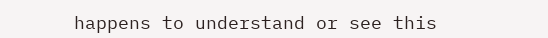happens to understand or see this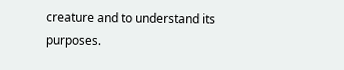creature and to understand its purposes.